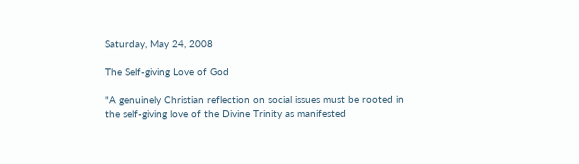Saturday, May 24, 2008

The Self-giving Love of God

"A genuinely Christian reflection on social issues must be rooted in the self-giving love of the Divine Trinity as manifested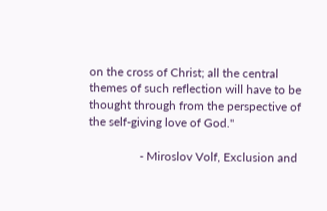on the cross of Christ; all the central themes of such reflection will have to be thought through from the perspective of the self-giving love of God."

                 - Miroslov Volf, Exclusion and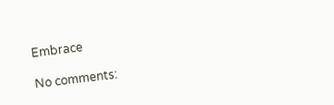Embrace

No comments: